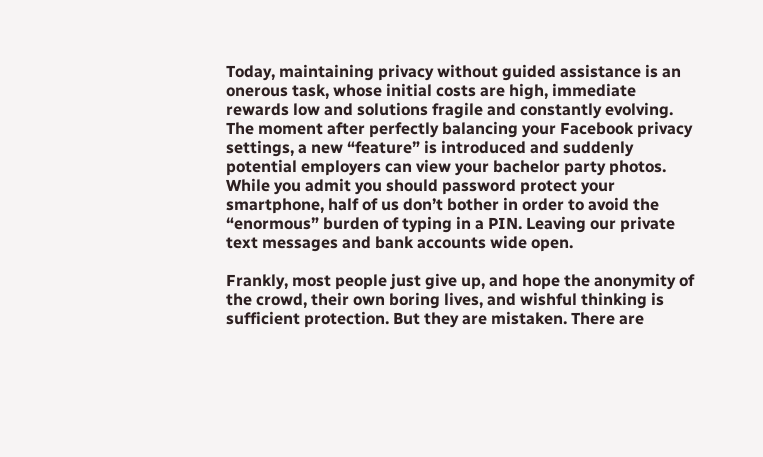Today, maintaining privacy without guided assistance is an onerous task, whose initial costs are high, immediate rewards low and solutions fragile and constantly evolving. The moment after perfectly balancing your Facebook privacy settings, a new “feature” is introduced and suddenly potential employers can view your bachelor party photos. While you admit you should password protect your smartphone, half of us don’t bother in order to avoid the “enormous” burden of typing in a PIN. Leaving our private text messages and bank accounts wide open.

Frankly, most people just give up, and hope the anonymity of the crowd, their own boring lives, and wishful thinking is sufficient protection. But they are mistaken. There are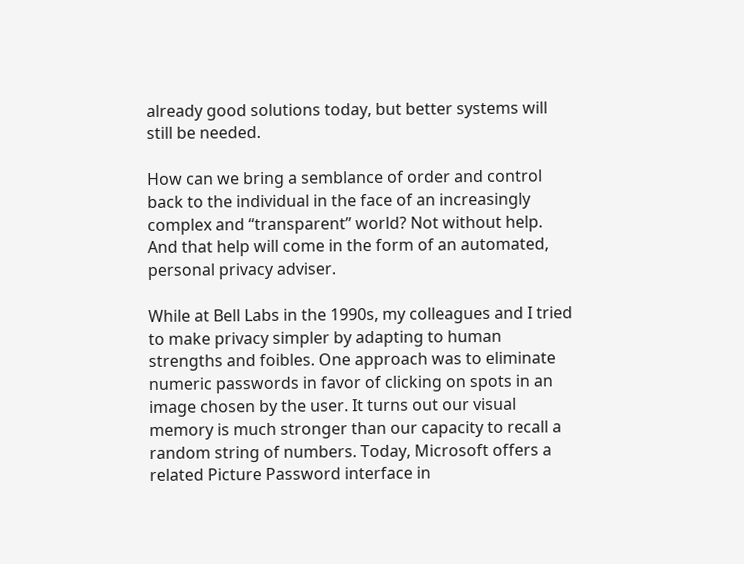already good solutions today, but better systems will still be needed.

How can we bring a semblance of order and control back to the individual in the face of an increasingly complex and “transparent” world? Not without help. And that help will come in the form of an automated, personal privacy adviser.

While at Bell Labs in the 1990s, my colleagues and I tried to make privacy simpler by adapting to human strengths and foibles. One approach was to eliminate numeric passwords in favor of clicking on spots in an image chosen by the user. It turns out our visual memory is much stronger than our capacity to recall a random string of numbers. Today, Microsoft offers a related Picture Password interface in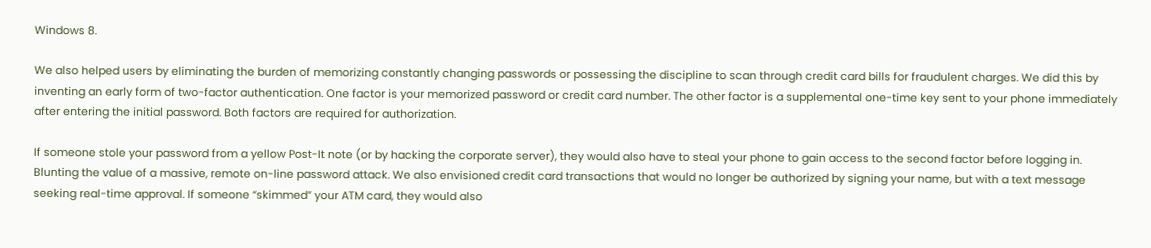Windows 8.

We also helped users by eliminating the burden of memorizing constantly changing passwords or possessing the discipline to scan through credit card bills for fraudulent charges. We did this by inventing an early form of two-factor authentication. One factor is your memorized password or credit card number. The other factor is a supplemental one-time key sent to your phone immediately after entering the initial password. Both factors are required for authorization.

If someone stole your password from a yellow Post-It note (or by hacking the corporate server), they would also have to steal your phone to gain access to the second factor before logging in. Blunting the value of a massive, remote on-line password attack. We also envisioned credit card transactions that would no longer be authorized by signing your name, but with a text message seeking real-time approval. If someone “skimmed” your ATM card, they would also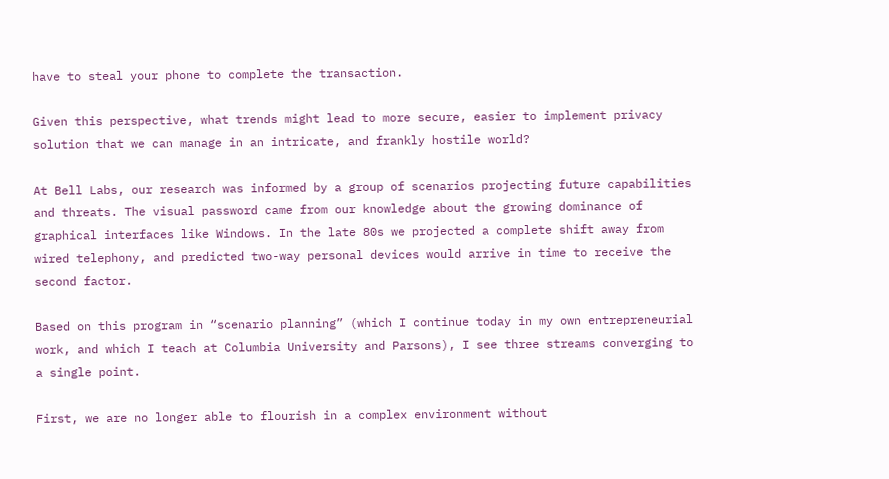have to steal your phone to complete the transaction.

Given this perspective, what trends might lead to more secure, easier to implement privacy solution that we can manage in an intricate, and frankly hostile world?

At Bell Labs, our research was informed by a group of scenarios projecting future capabilities and threats. The visual password came from our knowledge about the growing dominance of graphical interfaces like Windows. In the late 80s we projected a complete shift away from wired telephony, and predicted two-way personal devices would arrive in time to receive the second factor.

Based on this program in “scenario planning” (which I continue today in my own entrepreneurial work, and which I teach at Columbia University and Parsons), I see three streams converging to a single point.

First, we are no longer able to flourish in a complex environment without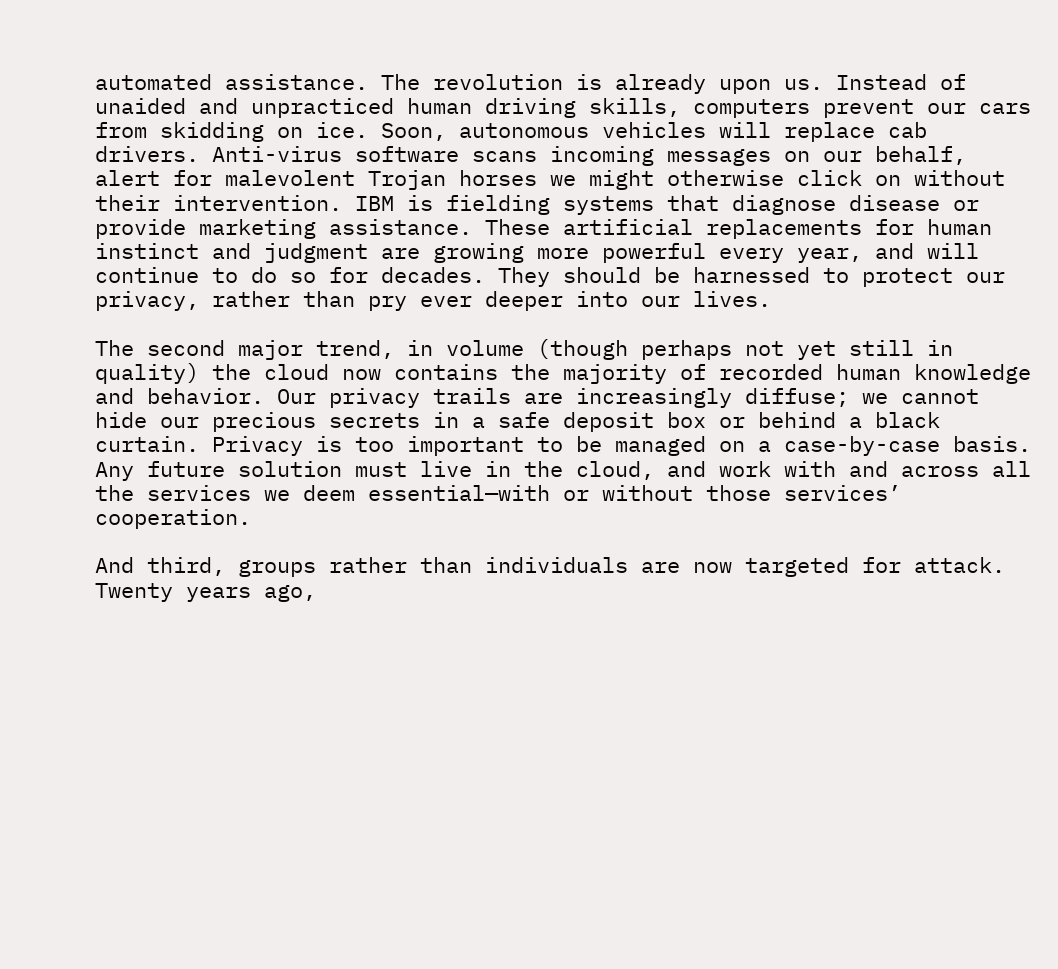automated assistance. The revolution is already upon us. Instead of unaided and unpracticed human driving skills, computers prevent our cars from skidding on ice. Soon, autonomous vehicles will replace cab drivers. Anti-virus software scans incoming messages on our behalf, alert for malevolent Trojan horses we might otherwise click on without their intervention. IBM is fielding systems that diagnose disease or provide marketing assistance. These artificial replacements for human instinct and judgment are growing more powerful every year, and will continue to do so for decades. They should be harnessed to protect our privacy, rather than pry ever deeper into our lives.

The second major trend, in volume (though perhaps not yet still in quality) the cloud now contains the majority of recorded human knowledge and behavior. Our privacy trails are increasingly diffuse; we cannot hide our precious secrets in a safe deposit box or behind a black curtain. Privacy is too important to be managed on a case-by-case basis. Any future solution must live in the cloud, and work with and across all the services we deem essential—with or without those services’ cooperation.

And third, groups rather than individuals are now targeted for attack. Twenty years ago,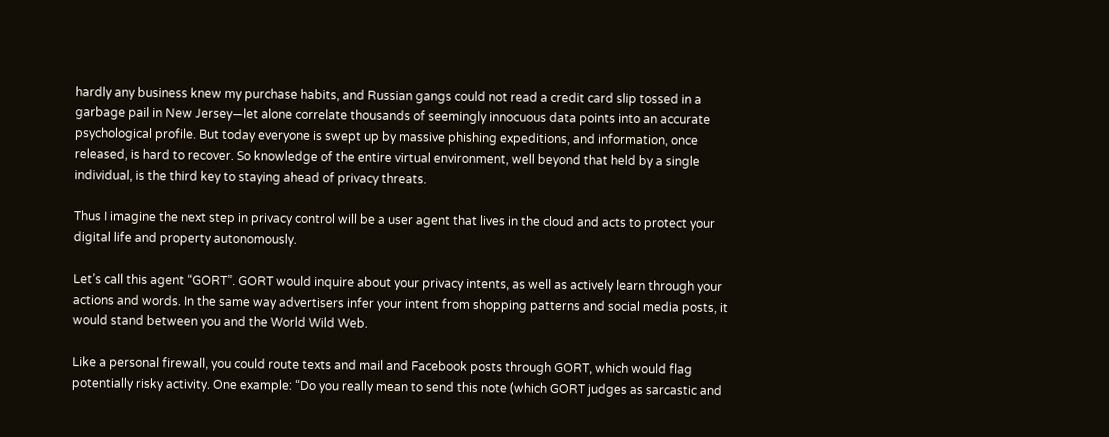hardly any business knew my purchase habits, and Russian gangs could not read a credit card slip tossed in a garbage pail in New Jersey—let alone correlate thousands of seemingly innocuous data points into an accurate psychological profile. But today everyone is swept up by massive phishing expeditions, and information, once released, is hard to recover. So knowledge of the entire virtual environment, well beyond that held by a single individual, is the third key to staying ahead of privacy threats.

Thus I imagine the next step in privacy control will be a user agent that lives in the cloud and acts to protect your digital life and property autonomously.

Let’s call this agent “GORT”. GORT would inquire about your privacy intents, as well as actively learn through your actions and words. In the same way advertisers infer your intent from shopping patterns and social media posts, it would stand between you and the World Wild Web.

Like a personal firewall, you could route texts and mail and Facebook posts through GORT, which would flag potentially risky activity. One example: “Do you really mean to send this note (which GORT judges as sarcastic and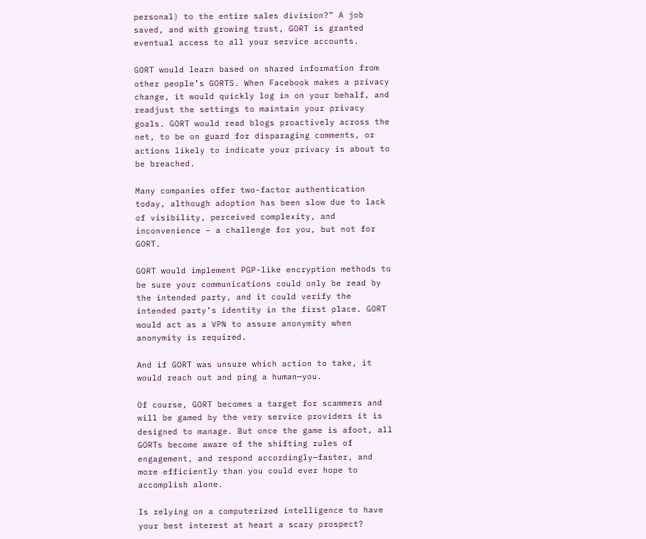personal) to the entire sales division?” A job saved, and with growing trust, GORT is granted eventual access to all your service accounts.

GORT would learn based on shared information from other people’s GORTS. When Facebook makes a privacy change, it would quickly log in on your behalf, and readjust the settings to maintain your privacy goals. GORT would read blogs proactively across the net, to be on guard for disparaging comments, or actions likely to indicate your privacy is about to be breached.

Many companies offer two-factor authentication today, although adoption has been slow due to lack of visibility, perceived complexity, and inconvenience – a challenge for you, but not for GORT.

GORT would implement PGP-like encryption methods to be sure your communications could only be read by the intended party, and it could verify the intended party’s identity in the first place. GORT would act as a VPN to assure anonymity when anonymity is required.

And if GORT was unsure which action to take, it would reach out and ping a human—you.

Of course, GORT becomes a target for scammers and will be gamed by the very service providers it is designed to manage. But once the game is afoot, all GORTs become aware of the shifting rules of engagement, and respond accordingly—faster, and more efficiently than you could ever hope to accomplish alone.

Is relying on a computerized intelligence to have your best interest at heart a scary prospect?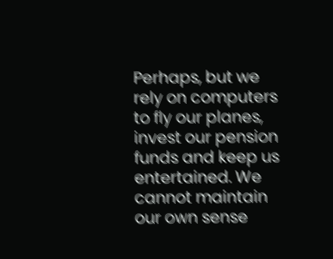Perhaps, but we rely on computers to fly our planes, invest our pension funds and keep us entertained. We cannot maintain our own sense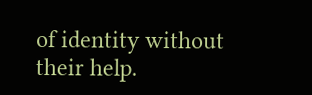of identity without their help.